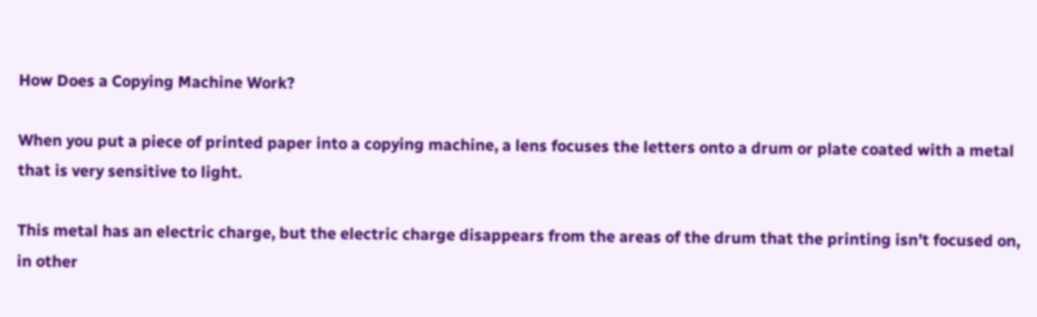How Does a Copying Machine Work?

When you put a piece of printed paper into a copying machine, a lens focuses the letters onto a drum or plate coated with a metal that is very sensitive to light.

This metal has an electric charge, but the electric charge disappears from the areas of the drum that the printing isn’t focused on, in other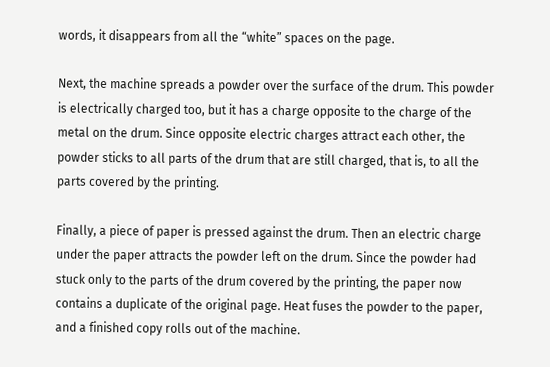words, it disappears from all the “white” spaces on the page.

Next, the machine spreads a powder over the surface of the drum. This powder is electrically charged too, but it has a charge opposite to the charge of the metal on the drum. Since opposite electric charges attract each other, the powder sticks to all parts of the drum that are still charged, that is, to all the parts covered by the printing.

Finally, a piece of paper is pressed against the drum. Then an electric charge under the paper attracts the powder left on the drum. Since the powder had stuck only to the parts of the drum covered by the printing, the paper now contains a duplicate of the original page. Heat fuses the powder to the paper, and a finished copy rolls out of the machine.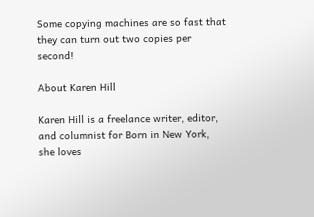Some copying machines are so fast that they can turn out two copies per second!

About Karen Hill

Karen Hill is a freelance writer, editor, and columnist for Born in New York, she loves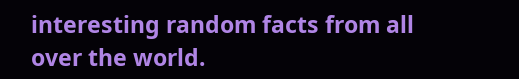interesting random facts from all over the world.